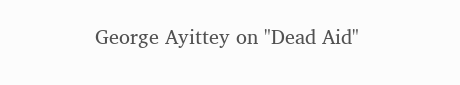George Ayittey on "Dead Aid"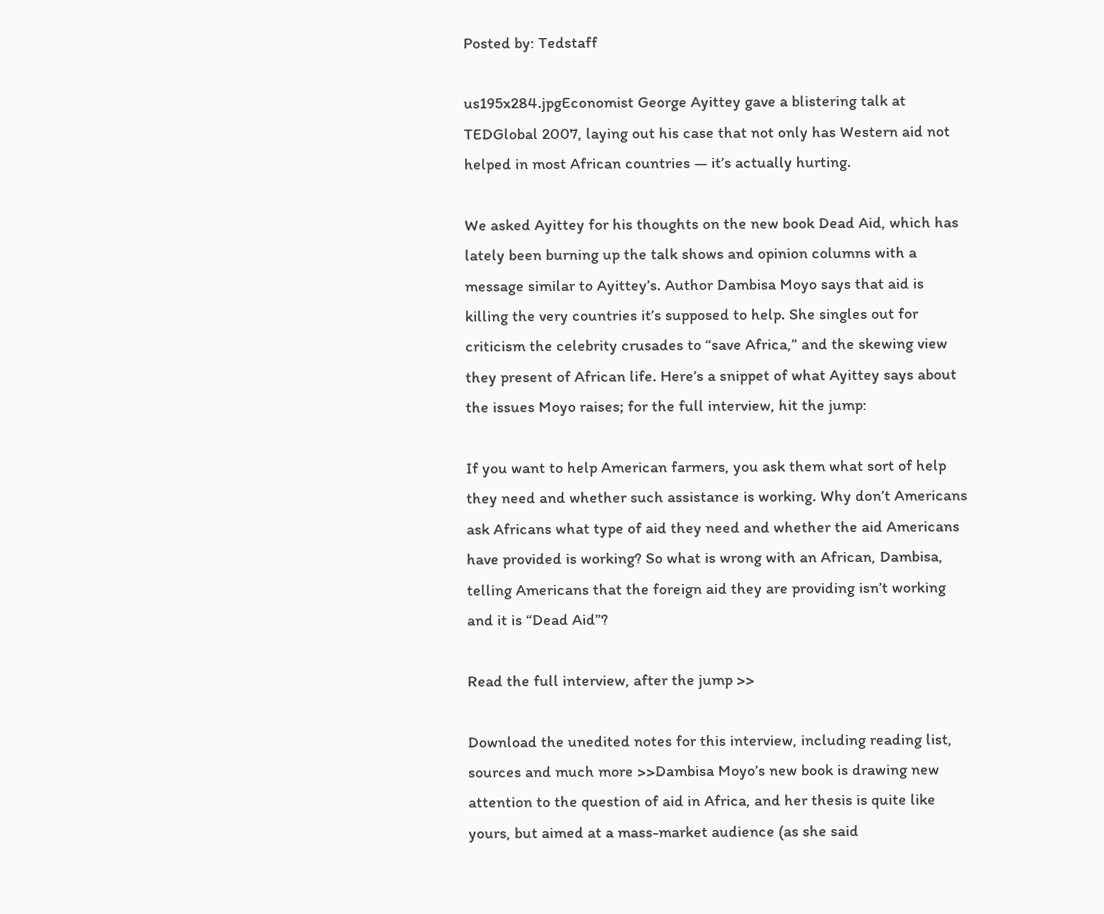Posted by: Tedstaff

us195x284.jpgEconomist George Ayittey gave a blistering talk at TEDGlobal 2007, laying out his case that not only has Western aid not helped in most African countries — it’s actually hurting.

We asked Ayittey for his thoughts on the new book Dead Aid, which has lately been burning up the talk shows and opinion columns with a message similar to Ayittey’s. Author Dambisa Moyo says that aid is killing the very countries it’s supposed to help. She singles out for criticism the celebrity crusades to “save Africa,” and the skewing view they present of African life. Here’s a snippet of what Ayittey says about the issues Moyo raises; for the full interview, hit the jump:

If you want to help American farmers, you ask them what sort of help they need and whether such assistance is working. Why don’t Americans ask Africans what type of aid they need and whether the aid Americans have provided is working? So what is wrong with an African, Dambisa, telling Americans that the foreign aid they are providing isn’t working and it is “Dead Aid”?

Read the full interview, after the jump >>

Download the unedited notes for this interview, including reading list, sources and much more >>Dambisa Moyo’s new book is drawing new attention to the question of aid in Africa, and her thesis is quite like yours, but aimed at a mass-market audience (as she said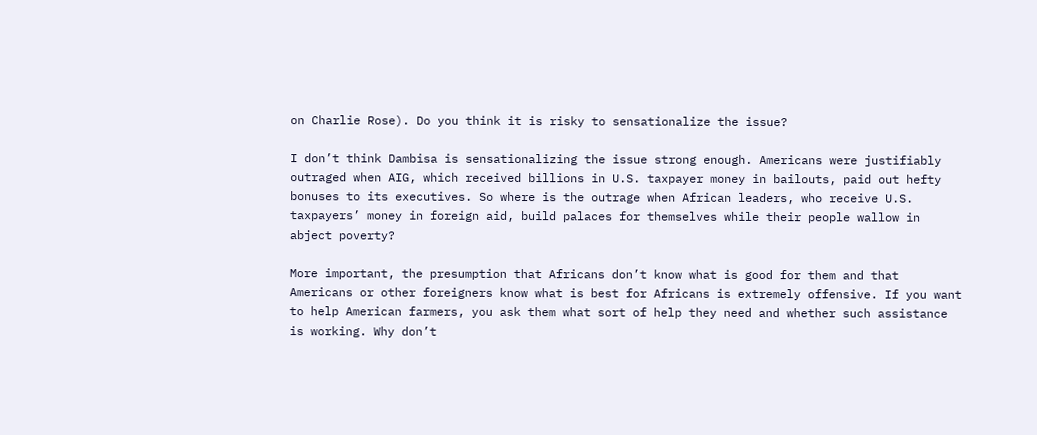on Charlie Rose). Do you think it is risky to sensationalize the issue?

I don’t think Dambisa is sensationalizing the issue strong enough. Americans were justifiably outraged when AIG, which received billions in U.S. taxpayer money in bailouts, paid out hefty bonuses to its executives. So where is the outrage when African leaders, who receive U.S. taxpayers’ money in foreign aid, build palaces for themselves while their people wallow in abject poverty?

More important, the presumption that Africans don’t know what is good for them and that Americans or other foreigners know what is best for Africans is extremely offensive. If you want to help American farmers, you ask them what sort of help they need and whether such assistance is working. Why don’t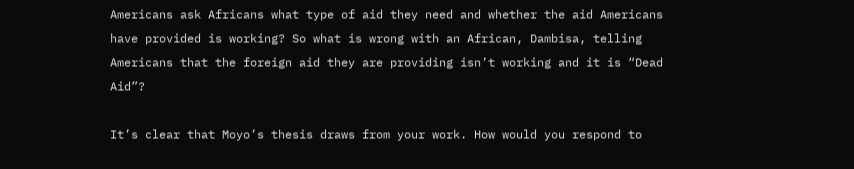Americans ask Africans what type of aid they need and whether the aid Americans have provided is working? So what is wrong with an African, Dambisa, telling Americans that the foreign aid they are providing isn’t working and it is “Dead Aid”?

It’s clear that Moyo’s thesis draws from your work. How would you respond to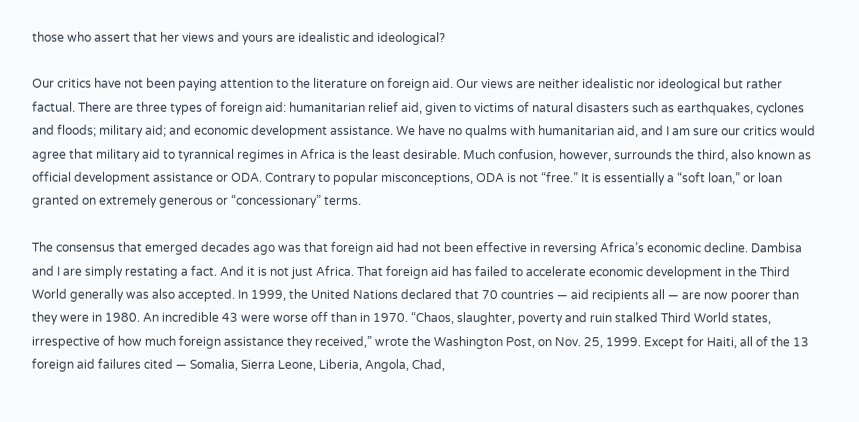those who assert that her views and yours are idealistic and ideological?

Our critics have not been paying attention to the literature on foreign aid. Our views are neither idealistic nor ideological but rather factual. There are three types of foreign aid: humanitarian relief aid, given to victims of natural disasters such as earthquakes, cyclones and floods; military aid; and economic development assistance. We have no qualms with humanitarian aid, and I am sure our critics would agree that military aid to tyrannical regimes in Africa is the least desirable. Much confusion, however, surrounds the third, also known as official development assistance or ODA. Contrary to popular misconceptions, ODA is not “free.” It is essentially a “soft loan,” or loan granted on extremely generous or “concessionary” terms.

The consensus that emerged decades ago was that foreign aid had not been effective in reversing Africa’s economic decline. Dambisa and I are simply restating a fact. And it is not just Africa. That foreign aid has failed to accelerate economic development in the Third World generally was also accepted. In 1999, the United Nations declared that 70 countries — aid recipients all — are now poorer than they were in 1980. An incredible 43 were worse off than in 1970. “Chaos, slaughter, poverty and ruin stalked Third World states, irrespective of how much foreign assistance they received,” wrote the Washington Post, on Nov. 25, 1999. Except for Haiti, all of the 13 foreign aid failures cited — Somalia, Sierra Leone, Liberia, Angola, Chad,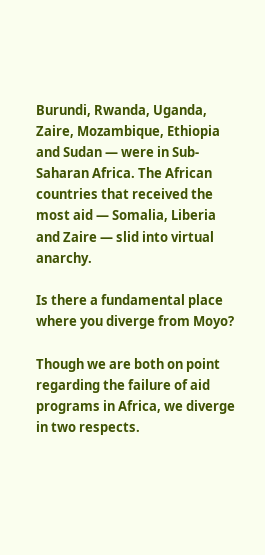Burundi, Rwanda, Uganda, Zaire, Mozambique, Ethiopia and Sudan — were in Sub-Saharan Africa. The African countries that received the most aid — Somalia, Liberia and Zaire — slid into virtual anarchy.

Is there a fundamental place where you diverge from Moyo?

Though we are both on point regarding the failure of aid programs in Africa, we diverge in two respects.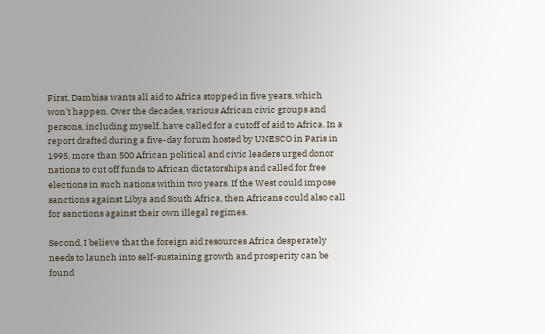First, Dambisa wants all aid to Africa stopped in five years, which won’t happen. Over the decades, various African civic groups and persons, including myself, have called for a cutoff of aid to Africa. In a report drafted during a five-day forum hosted by UNESCO in Paris in 1995, more than 500 African political and civic leaders urged donor nations to cut off funds to African dictatorships and called for free elections in such nations within two years. If the West could impose sanctions against Libya and South Africa, then Africans could also call for sanctions against their own illegal regimes.

Second, I believe that the foreign aid resources Africa desperately needs to launch into self-sustaining growth and prosperity can be found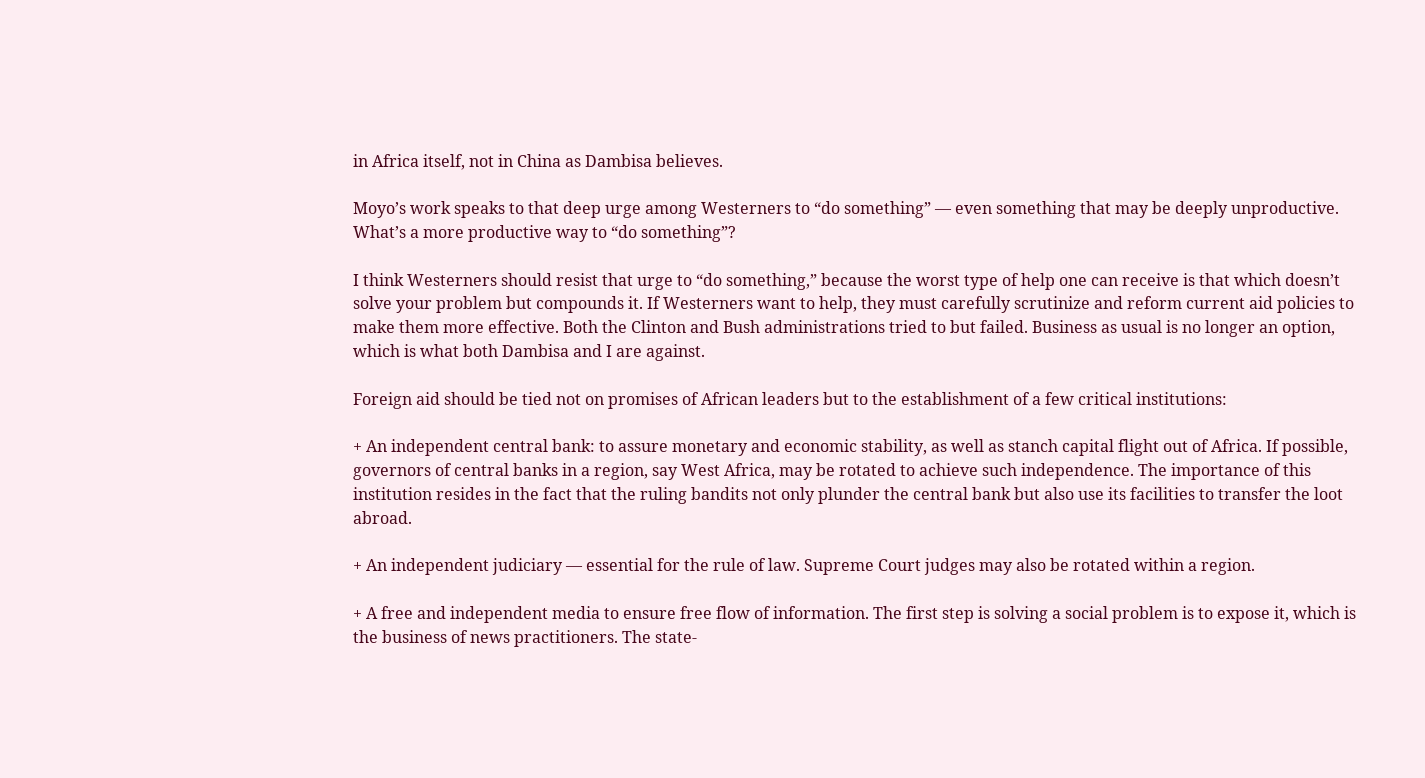in Africa itself, not in China as Dambisa believes.

Moyo’s work speaks to that deep urge among Westerners to “do something” — even something that may be deeply unproductive. What’s a more productive way to “do something”?

I think Westerners should resist that urge to “do something,” because the worst type of help one can receive is that which doesn’t solve your problem but compounds it. If Westerners want to help, they must carefully scrutinize and reform current aid policies to make them more effective. Both the Clinton and Bush administrations tried to but failed. Business as usual is no longer an option, which is what both Dambisa and I are against.

Foreign aid should be tied not on promises of African leaders but to the establishment of a few critical institutions:

+ An independent central bank: to assure monetary and economic stability, as well as stanch capital flight out of Africa. If possible, governors of central banks in a region, say West Africa, may be rotated to achieve such independence. The importance of this institution resides in the fact that the ruling bandits not only plunder the central bank but also use its facilities to transfer the loot abroad.

+ An independent judiciary — essential for the rule of law. Supreme Court judges may also be rotated within a region.

+ A free and independent media to ensure free flow of information. The first step is solving a social problem is to expose it, which is the business of news practitioners. The state-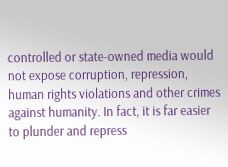controlled or state-owned media would not expose corruption, repression, human rights violations and other crimes against humanity. In fact, it is far easier to plunder and repress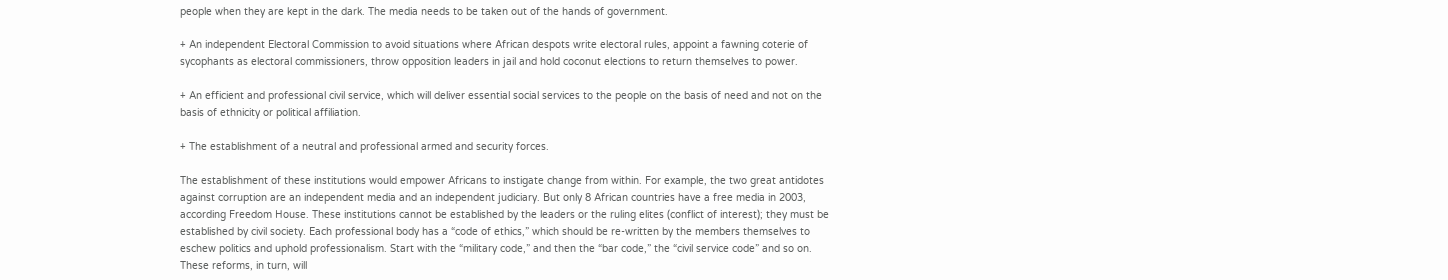people when they are kept in the dark. The media needs to be taken out of the hands of government.

+ An independent Electoral Commission to avoid situations where African despots write electoral rules, appoint a fawning coterie of sycophants as electoral commissioners, throw opposition leaders in jail and hold coconut elections to return themselves to power.

+ An efficient and professional civil service, which will deliver essential social services to the people on the basis of need and not on the basis of ethnicity or political affiliation.

+ The establishment of a neutral and professional armed and security forces.

The establishment of these institutions would empower Africans to instigate change from within. For example, the two great antidotes against corruption are an independent media and an independent judiciary. But only 8 African countries have a free media in 2003, according Freedom House. These institutions cannot be established by the leaders or the ruling elites (conflict of interest); they must be established by civil society. Each professional body has a “code of ethics,” which should be re-written by the members themselves to eschew politics and uphold professionalism. Start with the “military code,” and then the “bar code,” the “civil service code” and so on. These reforms, in turn, will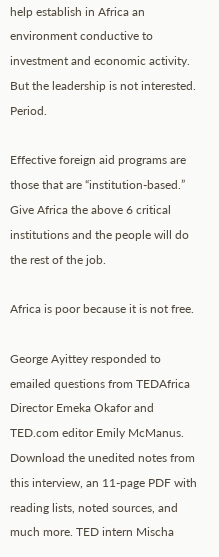help establish in Africa an environment conductive to investment and economic activity. But the leadership is not interested. Period.

Effective foreign aid programs are those that are “institution-based.” Give Africa the above 6 critical institutions and the people will do the rest of the job.

Africa is poor because it is not free.

George Ayittey responded to emailed questions from TEDAfrica Director Emeka Okafor and TED.com editor Emily McManus. Download the unedited notes from this interview, an 11-page PDF with reading lists, noted sources, and much more. TED intern Mischa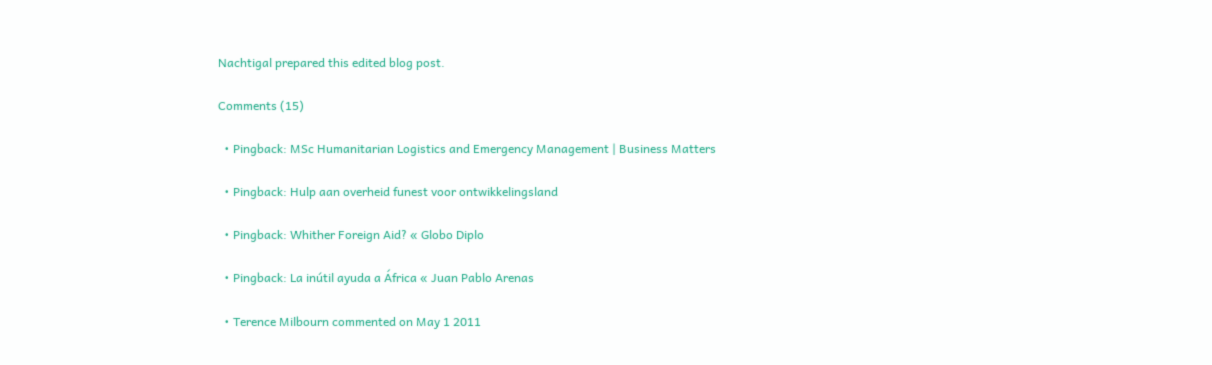Nachtigal prepared this edited blog post.

Comments (15)

  • Pingback: MSc Humanitarian Logistics and Emergency Management | Business Matters

  • Pingback: Hulp aan overheid funest voor ontwikkelingsland

  • Pingback: Whither Foreign Aid? « Globo Diplo

  • Pingback: La inútil ayuda a África « Juan Pablo Arenas

  • Terence Milbourn commented on May 1 2011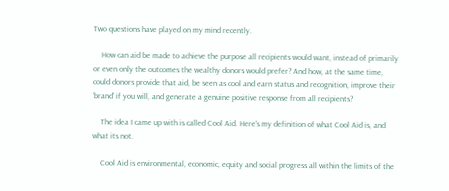Two questions have played on my mind recently.

    How can aid be made to achieve the purpose all recipients would want, instead of primarily or even only the outcomes the wealthy donors would prefer? And how, at the same time, could donors provide that aid, be seen as cool and earn status and recognition, improve their ‘brand’ if you will, and generate a genuine positive response from all recipients?

    The idea I came up with is called Cool Aid. Here’s my definition of what Cool Aid is, and what its not.

    Cool Aid is environmental, economic, equity and social progress all within the limits of the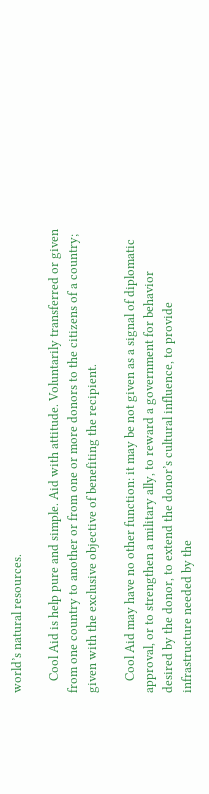world’s natural resources.

    Cool Aid is help pure and simple. Aid with attitude. Voluntarily transferred or given from one country to another or from one or more donors to the citizens of a country; given with the exclusive objective of benefiting the recipient.

    Cool Aid may have no other function: it may be not given as a signal of diplomatic approval, or to strengthen a military ally, to reward a government for behavior desired by the donor, to extend the donor’s cultural influence, to provide infrastructure needed by the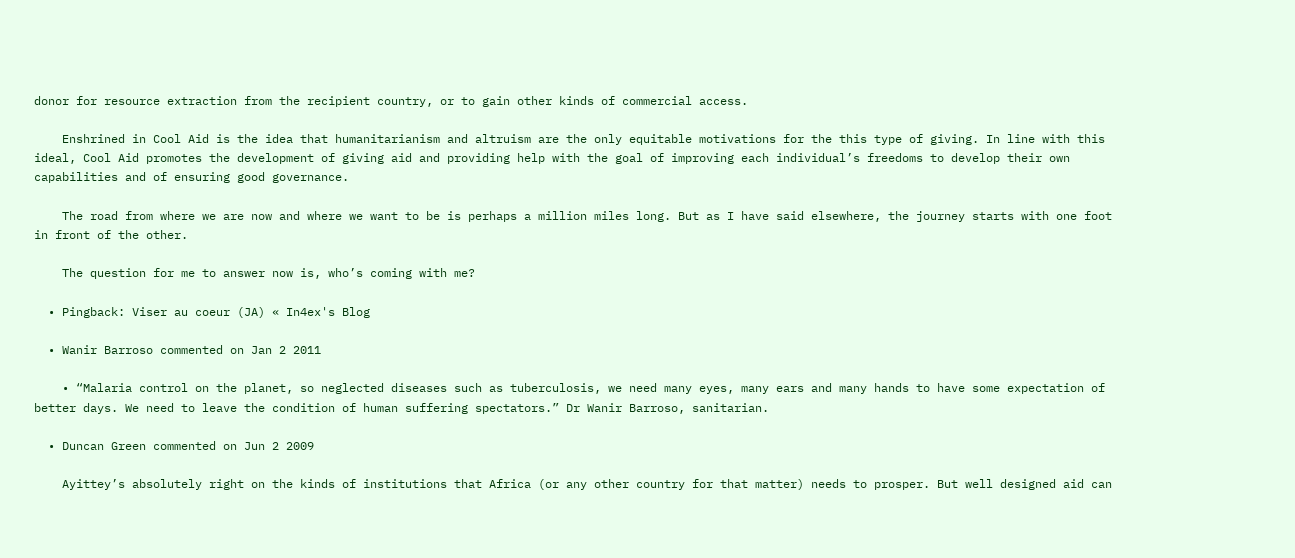donor for resource extraction from the recipient country, or to gain other kinds of commercial access.

    Enshrined in Cool Aid is the idea that humanitarianism and altruism are the only equitable motivations for the this type of giving. In line with this ideal, Cool Aid promotes the development of giving aid and providing help with the goal of improving each individual’s freedoms to develop their own capabilities and of ensuring good governance.

    The road from where we are now and where we want to be is perhaps a million miles long. But as I have said elsewhere, the journey starts with one foot in front of the other.

    The question for me to answer now is, who’s coming with me?

  • Pingback: Viser au coeur (JA) « In4ex's Blog

  • Wanir Barroso commented on Jan 2 2011

    • “Malaria control on the planet, so neglected diseases such as tuberculosis, we need many eyes, many ears and many hands to have some expectation of better days. We need to leave the condition of human suffering spectators.” Dr Wanir Barroso, sanitarian.

  • Duncan Green commented on Jun 2 2009

    Ayittey’s absolutely right on the kinds of institutions that Africa (or any other country for that matter) needs to prosper. But well designed aid can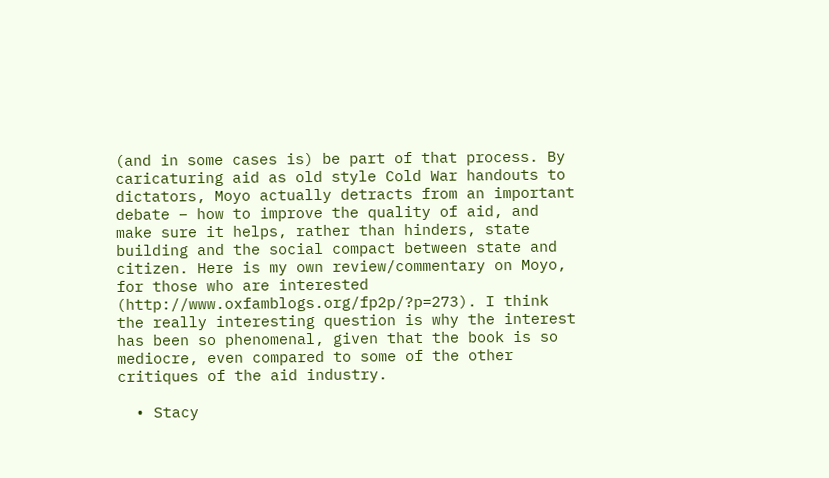(and in some cases is) be part of that process. By caricaturing aid as old style Cold War handouts to dictators, Moyo actually detracts from an important debate – how to improve the quality of aid, and make sure it helps, rather than hinders, state building and the social compact between state and citizen. Here is my own review/commentary on Moyo, for those who are interested (http://www.oxfamblogs.org/fp2p/?p=273). I think the really interesting question is why the interest has been so phenomenal, given that the book is so mediocre, even compared to some of the other critiques of the aid industry.

  • Stacy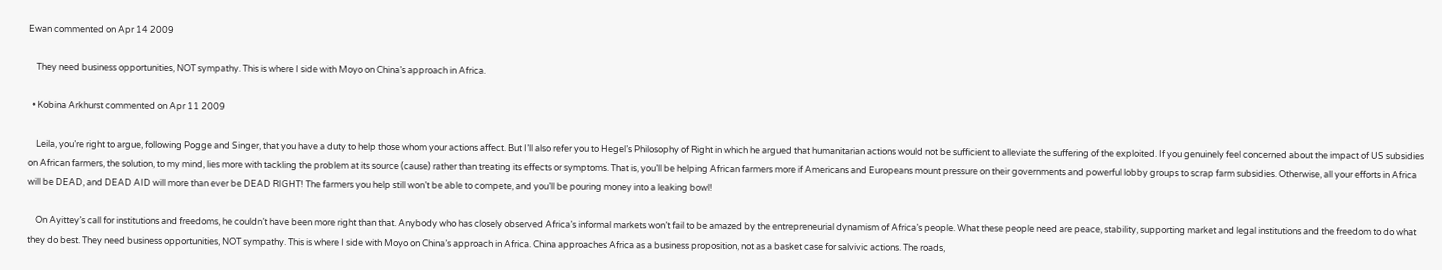Ewan commented on Apr 14 2009

    They need business opportunities, NOT sympathy. This is where I side with Moyo on China’s approach in Africa.

  • Kobina Arkhurst commented on Apr 11 2009

    Leila, you’re right to argue, following Pogge and Singer, that you have a duty to help those whom your actions affect. But I’ll also refer you to Hegel’s Philosophy of Right in which he argued that humanitarian actions would not be sufficient to alleviate the suffering of the exploited. If you genuinely feel concerned about the impact of US subsidies on African farmers, the solution, to my mind, lies more with tackling the problem at its source (cause) rather than treating its effects or symptoms. That is, you’ll be helping African farmers more if Americans and Europeans mount pressure on their governments and powerful lobby groups to scrap farm subsidies. Otherwise, all your efforts in Africa will be DEAD, and DEAD AID will more than ever be DEAD RIGHT! The farmers you help still won’t be able to compete, and you’ll be pouring money into a leaking bowl!

    On Ayittey’s call for institutions and freedoms, he couldn’t have been more right than that. Anybody who has closely observed Africa’s informal markets won’t fail to be amazed by the entrepreneurial dynamism of Africa’s people. What these people need are peace, stability, supporting market and legal institutions and the freedom to do what they do best. They need business opportunities, NOT sympathy. This is where I side with Moyo on China’s approach in Africa. China approaches Africa as a business proposition, not as a basket case for salvivic actions. The roads,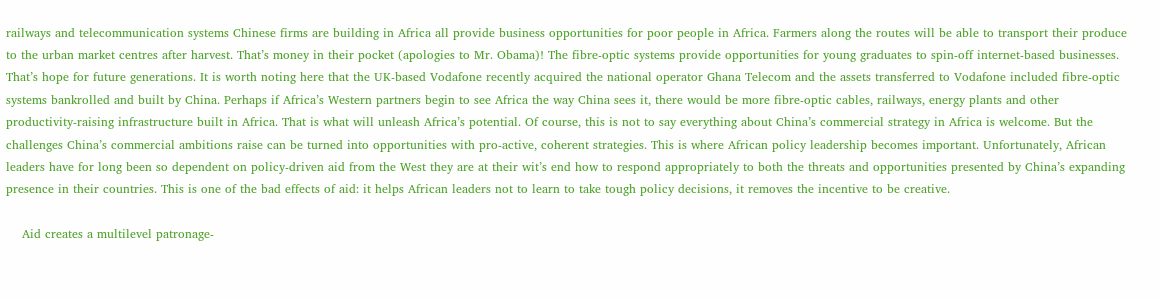railways and telecommunication systems Chinese firms are building in Africa all provide business opportunities for poor people in Africa. Farmers along the routes will be able to transport their produce to the urban market centres after harvest. That’s money in their pocket (apologies to Mr. Obama)! The fibre-optic systems provide opportunities for young graduates to spin-off internet-based businesses. That’s hope for future generations. It is worth noting here that the UK-based Vodafone recently acquired the national operator Ghana Telecom and the assets transferred to Vodafone included fibre-optic systems bankrolled and built by China. Perhaps if Africa’s Western partners begin to see Africa the way China sees it, there would be more fibre-optic cables, railways, energy plants and other productivity-raising infrastructure built in Africa. That is what will unleash Africa’s potential. Of course, this is not to say everything about China’s commercial strategy in Africa is welcome. But the challenges China’s commercial ambitions raise can be turned into opportunities with pro-active, coherent strategies. This is where African policy leadership becomes important. Unfortunately, African leaders have for long been so dependent on policy-driven aid from the West they are at their wit’s end how to respond appropriately to both the threats and opportunities presented by China’s expanding presence in their countries. This is one of the bad effects of aid: it helps African leaders not to learn to take tough policy decisions, it removes the incentive to be creative.

    Aid creates a multilevel patronage-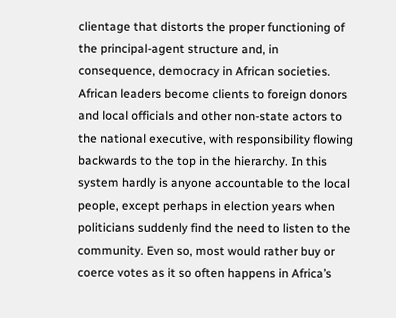clientage that distorts the proper functioning of the principal-agent structure and, in consequence, democracy in African societies. African leaders become clients to foreign donors and local officials and other non-state actors to the national executive, with responsibility flowing backwards to the top in the hierarchy. In this system hardly is anyone accountable to the local people, except perhaps in election years when politicians suddenly find the need to listen to the community. Even so, most would rather buy or coerce votes as it so often happens in Africa’s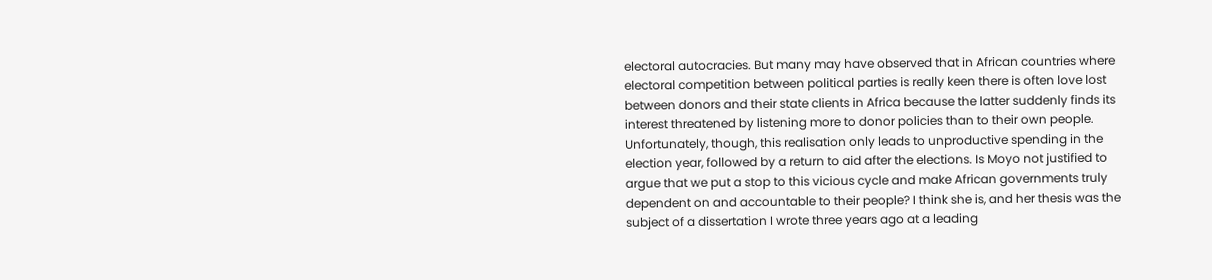electoral autocracies. But many may have observed that in African countries where electoral competition between political parties is really keen there is often love lost between donors and their state clients in Africa because the latter suddenly finds its interest threatened by listening more to donor policies than to their own people. Unfortunately, though, this realisation only leads to unproductive spending in the election year, followed by a return to aid after the elections. Is Moyo not justified to argue that we put a stop to this vicious cycle and make African governments truly dependent on and accountable to their people? I think she is, and her thesis was the subject of a dissertation I wrote three years ago at a leading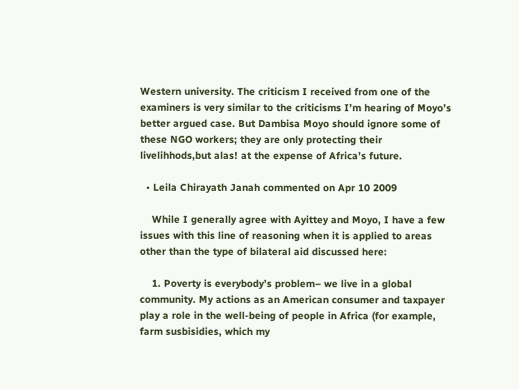Western university. The criticism I received from one of the examiners is very similar to the criticisms I’m hearing of Moyo’s better argued case. But Dambisa Moyo should ignore some of these NGO workers; they are only protecting their livelihhods,but alas! at the expense of Africa’s future.

  • Leila Chirayath Janah commented on Apr 10 2009

    While I generally agree with Ayittey and Moyo, I have a few issues with this line of reasoning when it is applied to areas other than the type of bilateral aid discussed here:

    1. Poverty is everybody’s problem– we live in a global community. My actions as an American consumer and taxpayer play a role in the well-being of people in Africa (for example, farm susbisidies, which my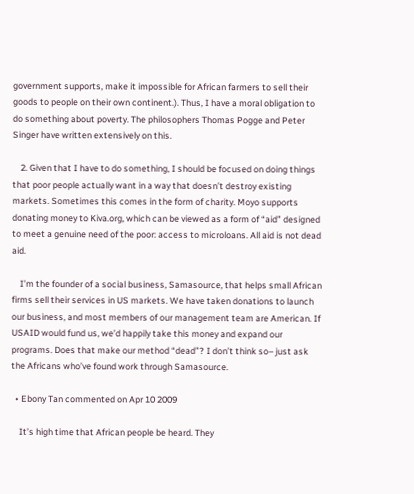government supports, make it impossible for African farmers to sell their goods to people on their own continent.). Thus, I have a moral obligation to do something about poverty. The philosophers Thomas Pogge and Peter Singer have written extensively on this.

    2. Given that I have to do something, I should be focused on doing things that poor people actually want in a way that doesn’t destroy existing markets. Sometimes this comes in the form of charity. Moyo supports donating money to Kiva.org, which can be viewed as a form of “aid” designed to meet a genuine need of the poor: access to microloans. All aid is not dead aid.

    I’m the founder of a social business, Samasource, that helps small African firms sell their services in US markets. We have taken donations to launch our business, and most members of our management team are American. If USAID would fund us, we’d happily take this money and expand our programs. Does that make our method “dead”? I don’t think so– just ask the Africans who’ve found work through Samasource.

  • Ebony Tan commented on Apr 10 2009

    It’s high time that African people be heard. They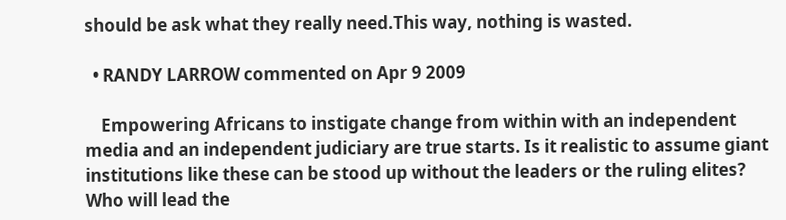should be ask what they really need.This way, nothing is wasted.

  • RANDY LARROW commented on Apr 9 2009

    Empowering Africans to instigate change from within with an independent media and an independent judiciary are true starts. Is it realistic to assume giant institutions like these can be stood up without the leaders or the ruling elites? Who will lead the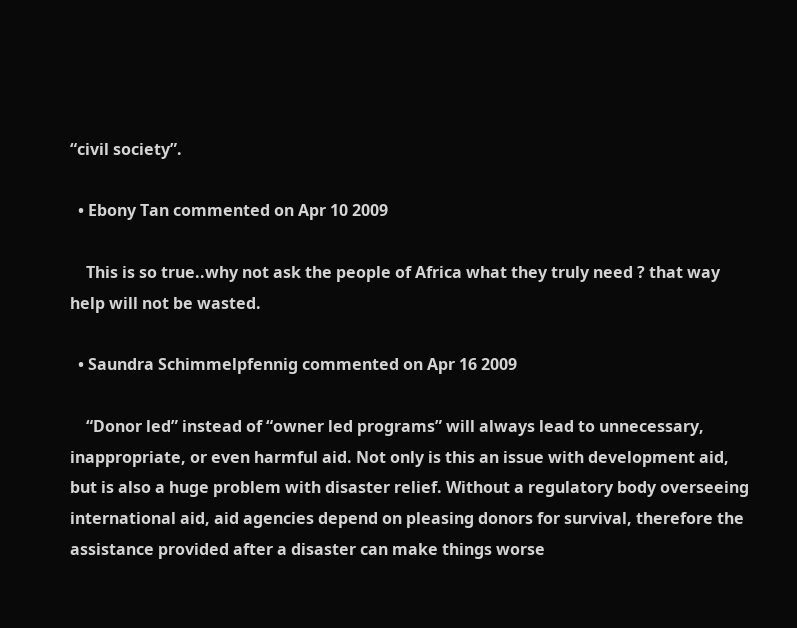“civil society”.

  • Ebony Tan commented on Apr 10 2009

    This is so true..why not ask the people of Africa what they truly need ? that way help will not be wasted.

  • Saundra Schimmelpfennig commented on Apr 16 2009

    “Donor led” instead of “owner led programs” will always lead to unnecessary, inappropriate, or even harmful aid. Not only is this an issue with development aid, but is also a huge problem with disaster relief. Without a regulatory body overseeing international aid, aid agencies depend on pleasing donors for survival, therefore the assistance provided after a disaster can make things worse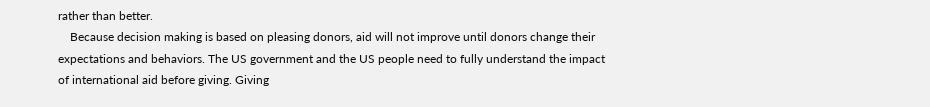rather than better.
    Because decision making is based on pleasing donors, aid will not improve until donors change their expectations and behaviors. The US government and the US people need to fully understand the impact of international aid before giving. Giving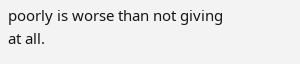poorly is worse than not giving at all.